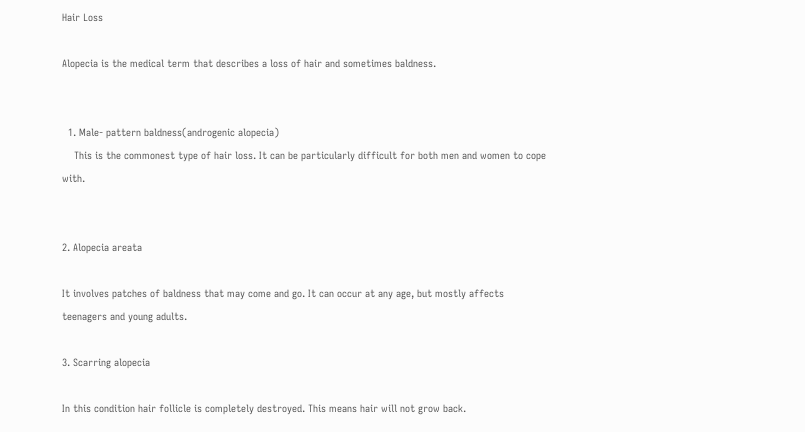Hair Loss

Alopecia is the medical term that describes a loss of hair and sometimes baldness.


  1. Male- pattern baldness(androgenic alopecia)
    This is the commonest type of hair loss. It can be particularly difficult for both men and women to cope with.


2. Alopecia areata

It involves patches of baldness that may come and go. It can occur at any age, but mostly affects teenagers and young adults.

3. Scarring alopecia

In this condition hair follicle is completely destroyed. This means hair will not grow back.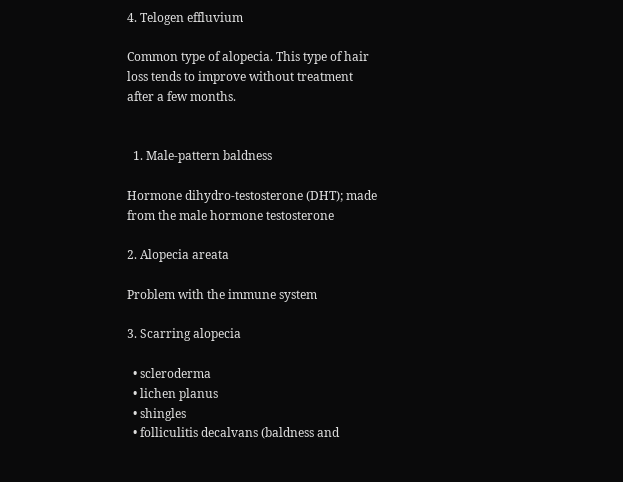4. Telogen effluvium

Common type of alopecia. This type of hair loss tends to improve without treatment after a few months.


  1. Male-pattern baldness

Hormone dihydro-testosterone (DHT); made from the male hormone testosterone

2. Alopecia areata

Problem with the immune system

3. Scarring alopecia

  • scleroderma
  • lichen planus
  • shingles
  • folliculitis decalvans (baldness and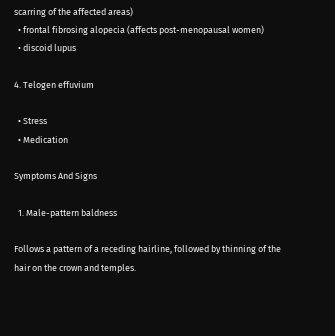scarring of the affected areas)
  • frontal fibrosing alopecia (affects post-menopausal women)
  • discoid lupus

4. Telogen effuvium

  • Stress
  • Medication

Symptoms And Signs

  1. Male-pattern baldness

Follows a pattern of a receding hairline, followed by thinning of the hair on the crown and temples.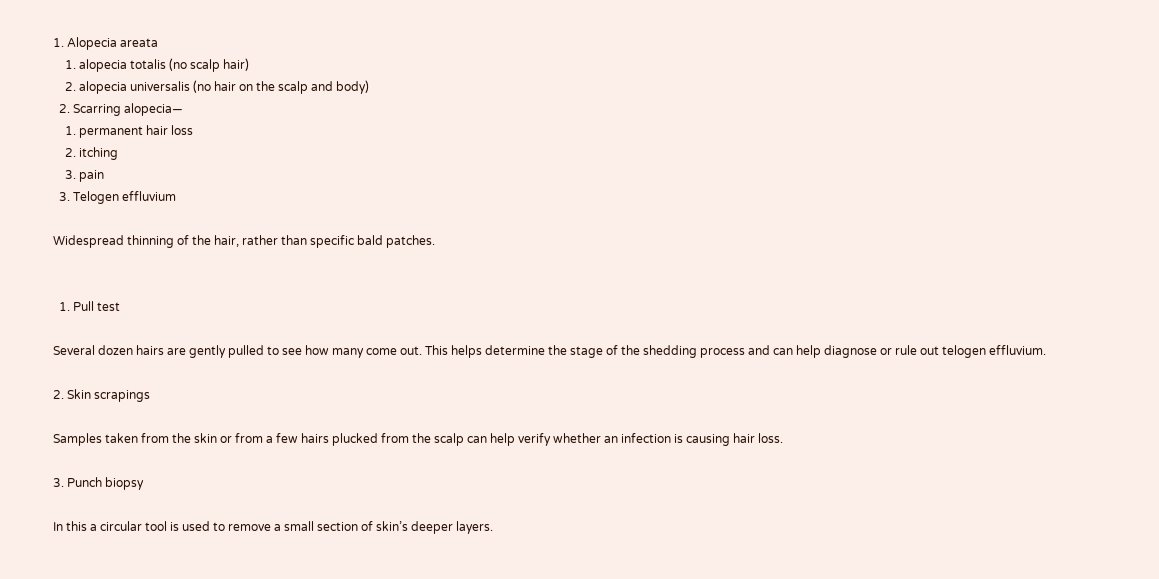1. Alopecia areata
    1. alopecia totalis (no scalp hair)
    2. alopecia universalis (no hair on the scalp and body)
  2. Scarring alopecia—
    1. permanent hair loss
    2. itching
    3. pain
  3. Telogen effluvium

Widespread thinning of the hair, rather than specific bald patches.


  1. Pull test

Several dozen hairs are gently pulled to see how many come out. This helps determine the stage of the shedding process and can help diagnose or rule out telogen effluvium.

2. Skin scrapings

Samples taken from the skin or from a few hairs plucked from the scalp can help verify whether an infection is causing hair loss.

3. Punch biopsy

In this a circular tool is used to remove a small section of skin’s deeper layers.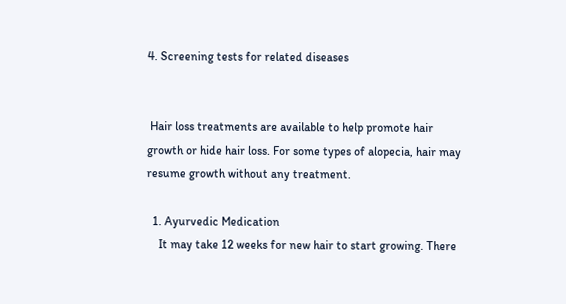4. Screening tests for related diseases


 Hair loss treatments are available to help promote hair growth or hide hair loss. For some types of alopecia, hair may resume growth without any treatment.

  1. Ayurvedic Medication
    It may take 12 weeks for new hair to start growing. There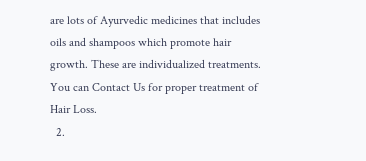are lots of Ayurvedic medicines that includes oils and shampoos which promote hair growth. These are individualized treatments. You can Contact Us for proper treatment of Hair Loss.
  2.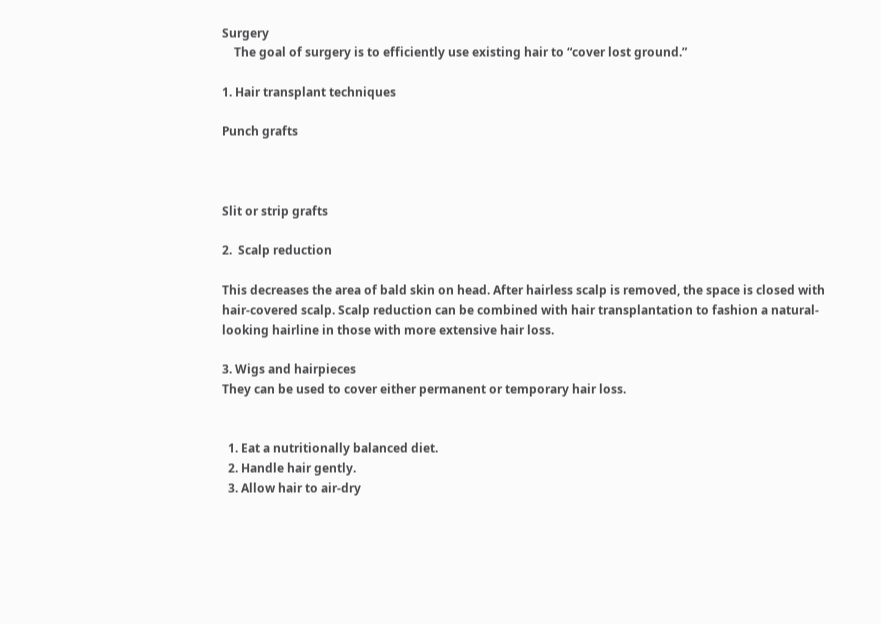Surgery
    The goal of surgery is to efficiently use existing hair to “cover lost ground.”

1. Hair transplant techniques

Punch grafts



Slit or strip grafts

2.  Scalp reduction

This decreases the area of bald skin on head. After hairless scalp is removed, the space is closed with hair-covered scalp. Scalp reduction can be combined with hair transplantation to fashion a natural-looking hairline in those with more extensive hair loss.

3. Wigs and hairpieces
They can be used to cover either permanent or temporary hair loss.


  1. Eat a nutritionally balanced diet.
  2. Handle hair gently.
  3. Allow hair to air-dry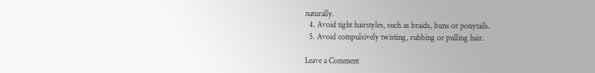naturally.
  4. Avoid tight hairstyles, such as braids, buns or ponytails.
  5. Avoid compulsively twisting, rubbing or pulling hair.

Leave a Comment